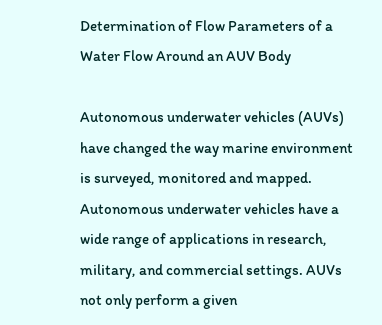Determination of Flow Parameters of a Water Flow Around an AUV Body

Autonomous underwater vehicles (AUVs) have changed the way marine environment is surveyed, monitored and mapped. Autonomous underwater vehicles have a wide range of applications in research, military, and commercial settings. AUVs not only perform a given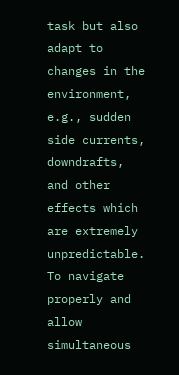task but also adapt to changes in the environment, e.g., sudden side currents, downdrafts, and other effects which are extremely unpredictable. To navigate properly and allow simultaneous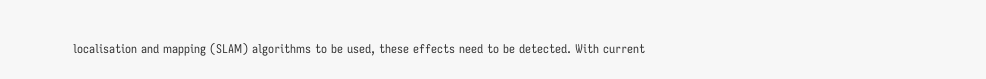localisation and mapping (SLAM) algorithms to be used, these effects need to be detected. With current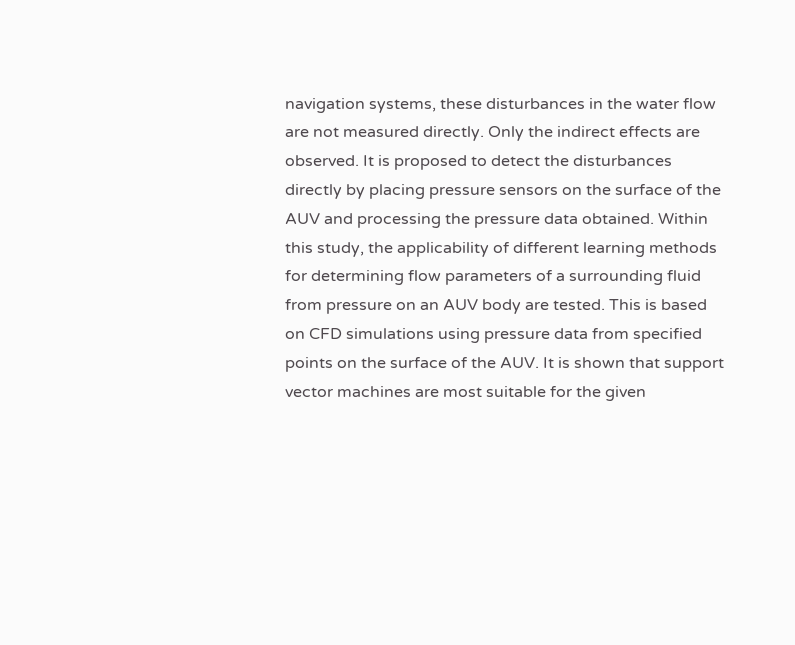navigation systems, these disturbances in the water flow are not measured directly. Only the indirect effects are observed. It is proposed to detect the disturbances directly by placing pressure sensors on the surface of the AUV and processing the pressure data obtained. Within this study, the applicability of different learning methods for determining flow parameters of a surrounding fluid from pressure on an AUV body are tested. This is based on CFD simulations using pressure data from specified points on the surface of the AUV. It is shown that support vector machines are most suitable for the given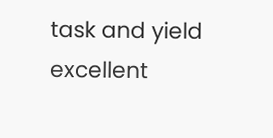task and yield excellent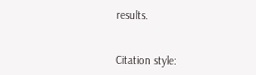results.


Citation style: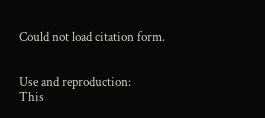Could not load citation form.


Use and reproduction:
This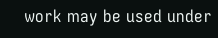work may be used under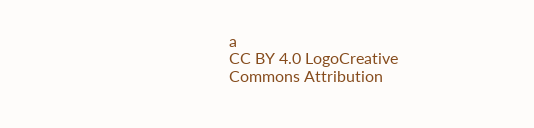a
CC BY 4.0 LogoCreative Commons Attribution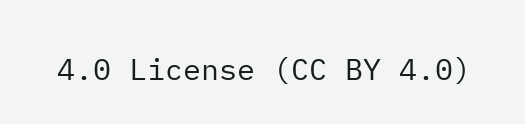4.0 License (CC BY 4.0)